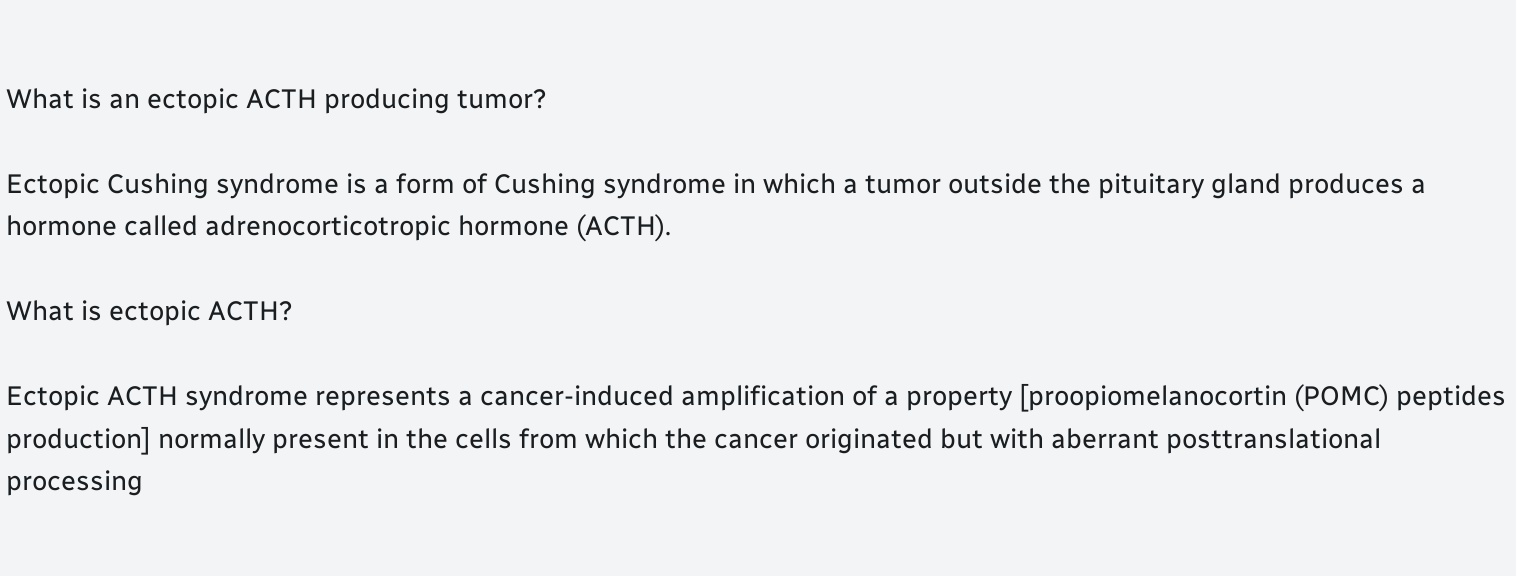What is an ectopic ACTH producing tumor?

Ectopic Cushing syndrome is a form of Cushing syndrome in which a tumor outside the pituitary gland produces a hormone called adrenocorticotropic hormone (ACTH).

What is ectopic ACTH?

Ectopic ACTH syndrome represents a cancer-induced amplification of a property [proopiomelanocortin (POMC) peptides production] normally present in the cells from which the cancer originated but with aberrant posttranslational processing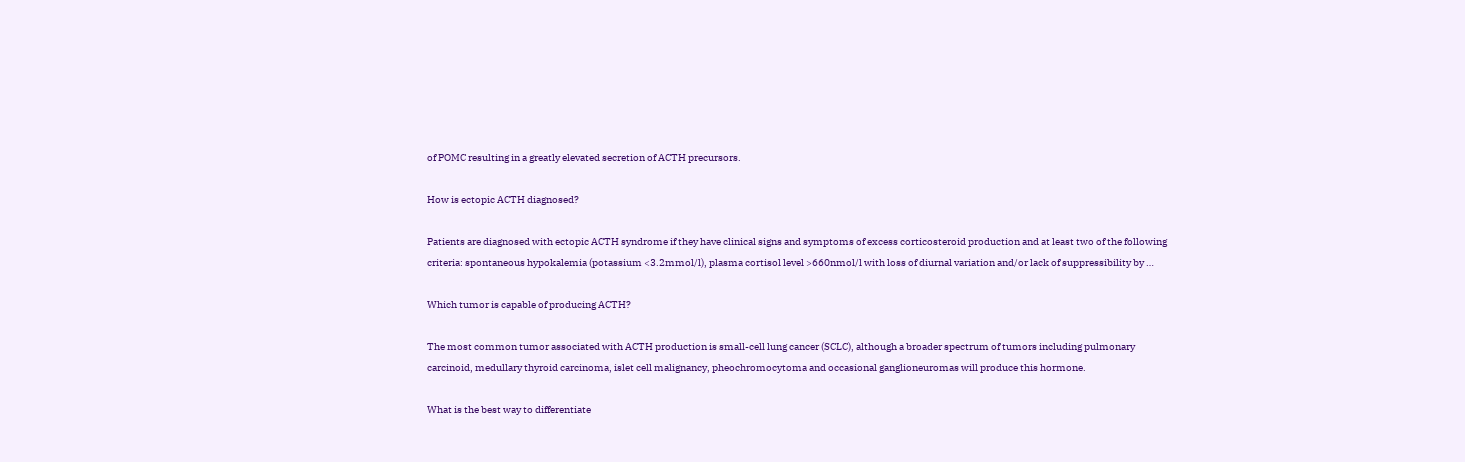of POMC resulting in a greatly elevated secretion of ACTH precursors.

How is ectopic ACTH diagnosed?

Patients are diagnosed with ectopic ACTH syndrome if they have clinical signs and symptoms of excess corticosteroid production and at least two of the following criteria: spontaneous hypokalemia (potassium <3.2mmol/l), plasma cortisol level >660nmol/l with loss of diurnal variation and/or lack of suppressibility by …

Which tumor is capable of producing ACTH?

The most common tumor associated with ACTH production is small-cell lung cancer (SCLC), although a broader spectrum of tumors including pulmonary carcinoid, medullary thyroid carcinoma, islet cell malignancy, pheochromocytoma and occasional ganglioneuromas will produce this hormone.

What is the best way to differentiate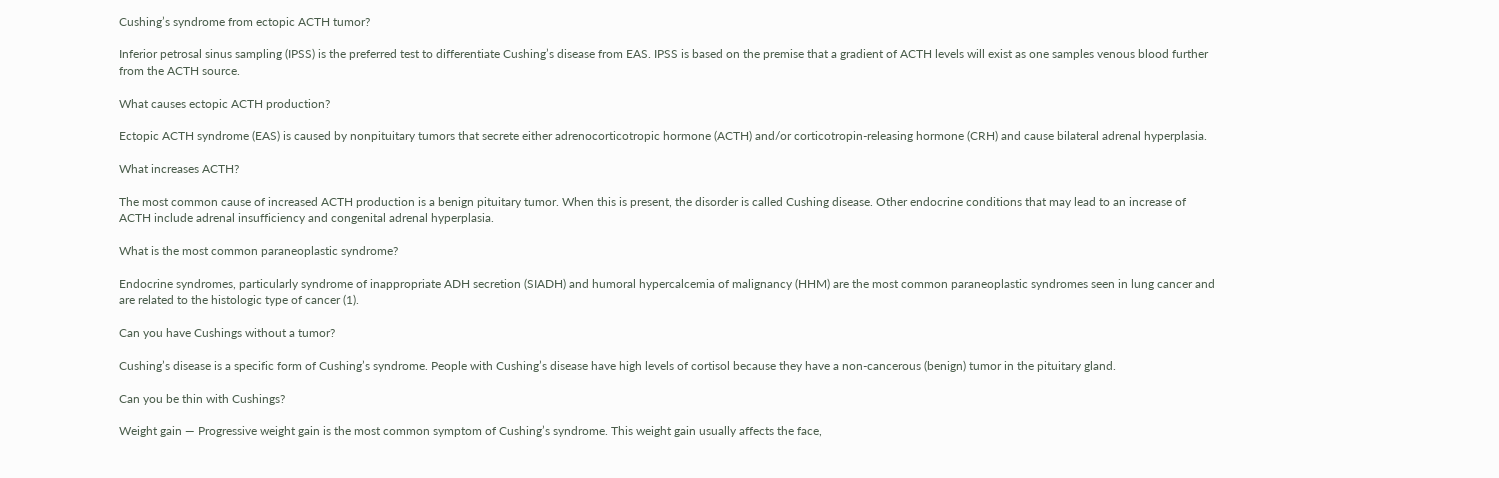Cushing’s syndrome from ectopic ACTH tumor?

Inferior petrosal sinus sampling (IPSS) is the preferred test to differentiate Cushing’s disease from EAS. IPSS is based on the premise that a gradient of ACTH levels will exist as one samples venous blood further from the ACTH source.

What causes ectopic ACTH production?

Ectopic ACTH syndrome (EAS) is caused by nonpituitary tumors that secrete either adrenocorticotropic hormone (ACTH) and/or corticotropin-releasing hormone (CRH) and cause bilateral adrenal hyperplasia.

What increases ACTH?

The most common cause of increased ACTH production is a benign pituitary tumor. When this is present, the disorder is called Cushing disease. Other endocrine conditions that may lead to an increase of ACTH include adrenal insufficiency and congenital adrenal hyperplasia.

What is the most common paraneoplastic syndrome?

Endocrine syndromes, particularly syndrome of inappropriate ADH secretion (SIADH) and humoral hypercalcemia of malignancy (HHM) are the most common paraneoplastic syndromes seen in lung cancer and are related to the histologic type of cancer (1).

Can you have Cushings without a tumor?

Cushing’s disease is a specific form of Cushing’s syndrome. People with Cushing’s disease have high levels of cortisol because they have a non-cancerous (benign) tumor in the pituitary gland.

Can you be thin with Cushings?

Weight gain — Progressive weight gain is the most common symptom of Cushing’s syndrome. This weight gain usually affects the face,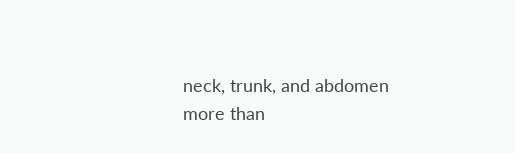neck, trunk, and abdomen more than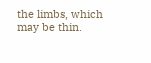the limbs, which may be thin.